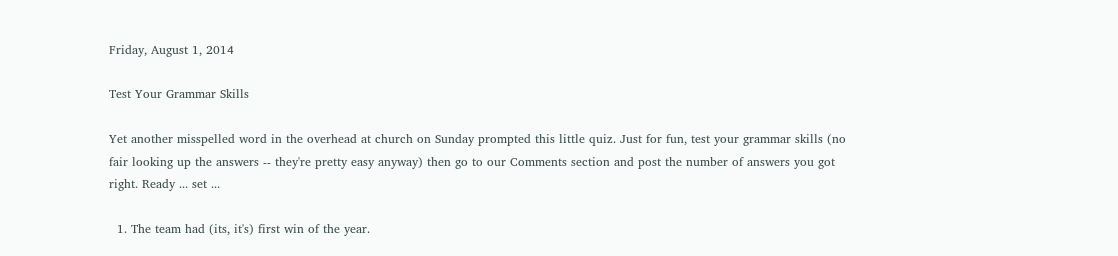Friday, August 1, 2014

Test Your Grammar Skills

Yet another misspelled word in the overhead at church on Sunday prompted this little quiz. Just for fun, test your grammar skills (no fair looking up the answers -- they're pretty easy anyway) then go to our Comments section and post the number of answers you got right. Ready ... set ...

  1. The team had (its, it's) first win of the year.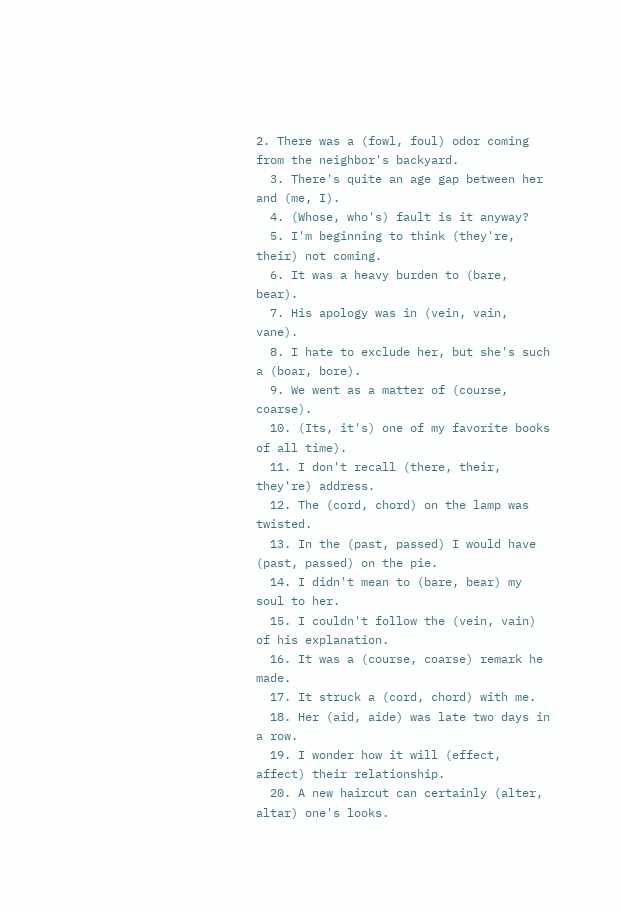2. There was a (fowl, foul) odor coming from the neighbor's backyard.
  3. There's quite an age gap between her and (me, I).
  4. (Whose, who's) fault is it anyway?
  5. I'm beginning to think (they're, their) not coming.
  6. It was a heavy burden to (bare, bear).
  7. His apology was in (vein, vain, vane).
  8. I hate to exclude her, but she's such a (boar, bore).
  9. We went as a matter of (course, coarse).
  10. (Its, it's) one of my favorite books of all time).
  11. I don't recall (there, their, they're) address.
  12. The (cord, chord) on the lamp was twisted.
  13. In the (past, passed) I would have (past, passed) on the pie.
  14. I didn't mean to (bare, bear) my soul to her.
  15. I couldn't follow the (vein, vain) of his explanation.
  16. It was a (course, coarse) remark he made.
  17. It struck a (cord, chord) with me.
  18. Her (aid, aide) was late two days in a row.
  19. I wonder how it will (effect, affect) their relationship.
  20. A new haircut can certainly (alter, altar) one's looks.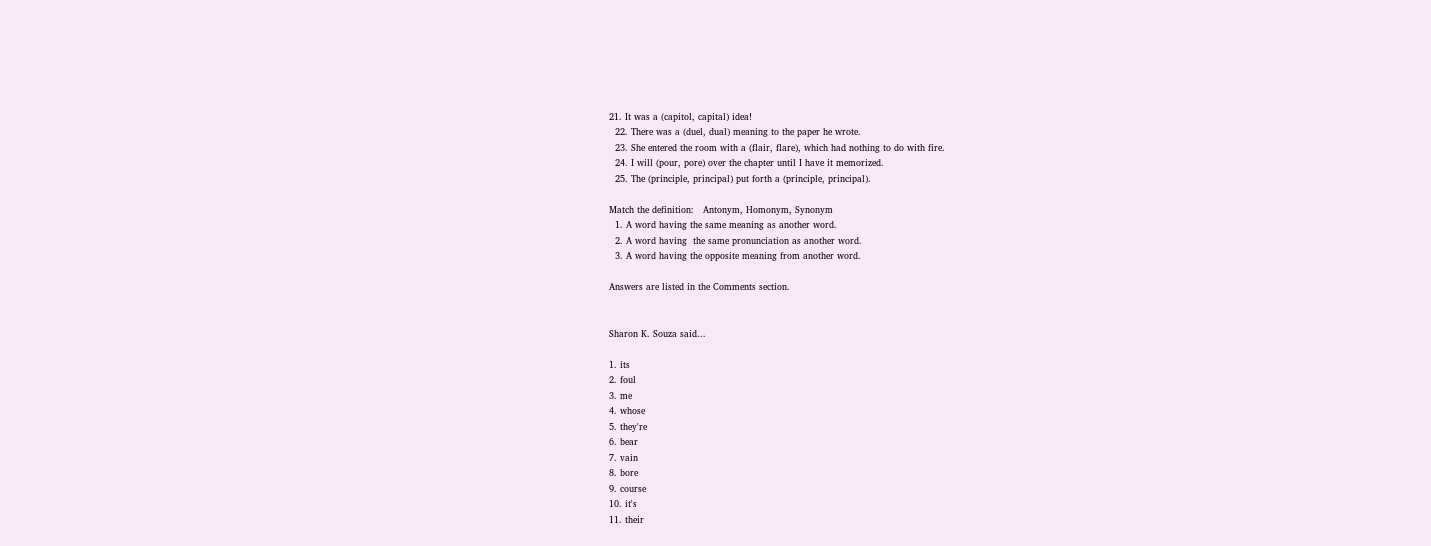21. It was a (capitol, capital) idea!
  22. There was a (duel, dual) meaning to the paper he wrote.
  23. She entered the room with a (flair, flare), which had nothing to do with fire.
  24. I will (pour, pore) over the chapter until I have it memorized.
  25. The (principle, principal) put forth a (principle, principal).

Match the definition:   Antonym, Homonym, Synonym
  1. A word having the same meaning as another word.
  2. A word having  the same pronunciation as another word.
  3. A word having the opposite meaning from another word.

Answers are listed in the Comments section.


Sharon K. Souza said...

1. its
2. foul
3. me
4. whose
5. they're
6. bear
7. vain
8. bore
9. course
10. it's
11. their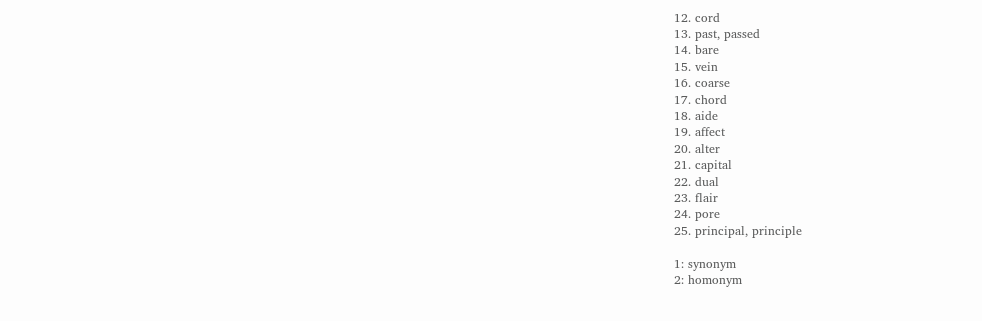12. cord
13. past, passed
14. bare
15. vein
16. coarse
17. chord
18. aide
19. affect
20. alter
21. capital
22. dual
23. flair
24. pore
25. principal, principle

1: synonym
2: homonym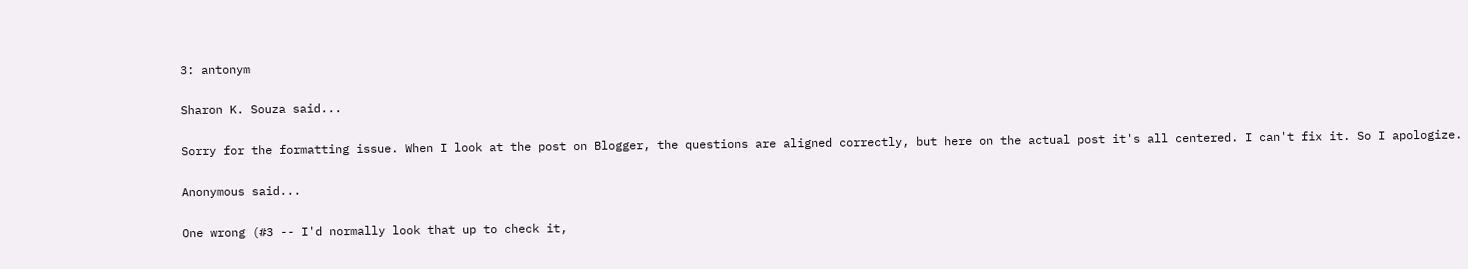3: antonym

Sharon K. Souza said...

Sorry for the formatting issue. When I look at the post on Blogger, the questions are aligned correctly, but here on the actual post it's all centered. I can't fix it. So I apologize.

Anonymous said...

One wrong (#3 -- I'd normally look that up to check it,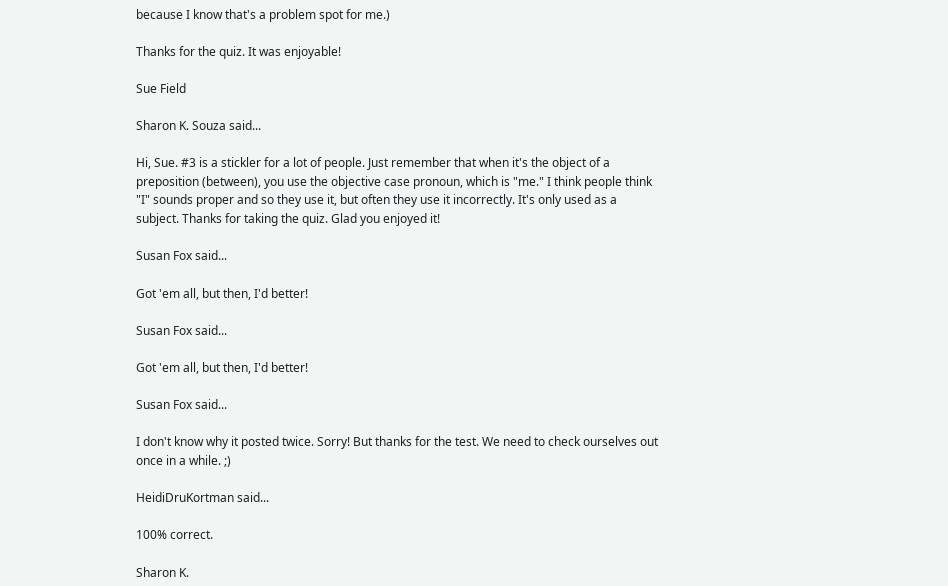because I know that's a problem spot for me.)

Thanks for the quiz. It was enjoyable!

Sue Field

Sharon K. Souza said...

Hi, Sue. #3 is a stickler for a lot of people. Just remember that when it's the object of a preposition (between), you use the objective case pronoun, which is "me." I think people think "I" sounds proper and so they use it, but often they use it incorrectly. It's only used as a subject. Thanks for taking the quiz. Glad you enjoyed it!

Susan Fox said...

Got 'em all, but then, I'd better!

Susan Fox said...

Got 'em all, but then, I'd better!

Susan Fox said...

I don't know why it posted twice. Sorry! But thanks for the test. We need to check ourselves out once in a while. ;)

HeidiDruKortman said...

100% correct.

Sharon K.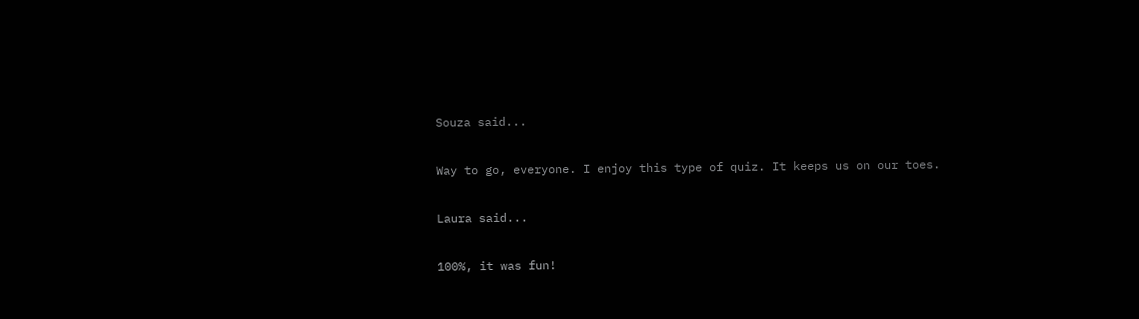Souza said...

Way to go, everyone. I enjoy this type of quiz. It keeps us on our toes.

Laura said...

100%, it was fun!